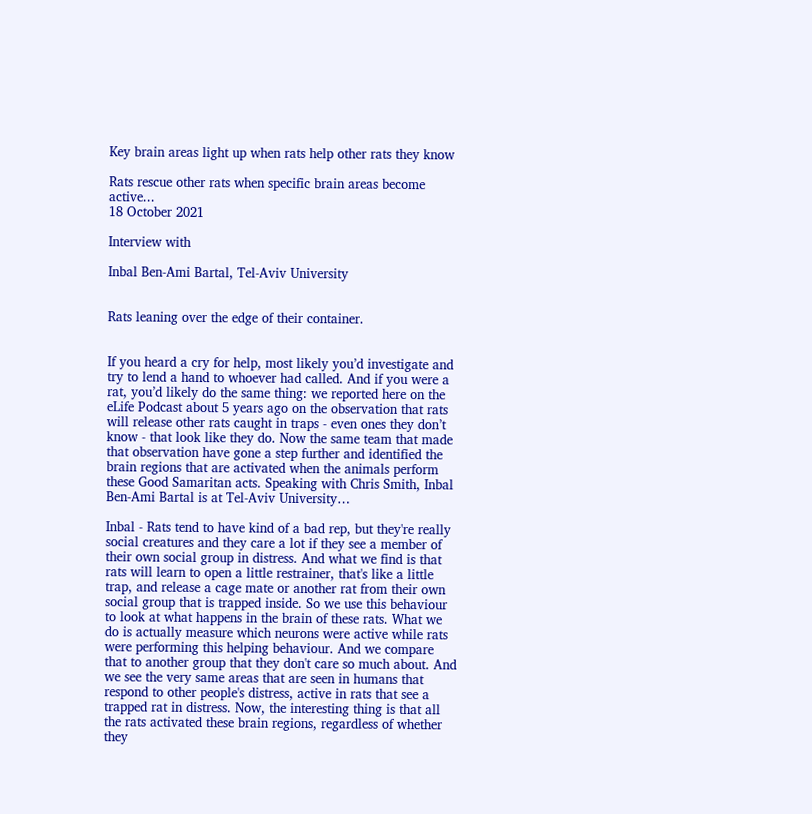Key brain areas light up when rats help other rats they know

Rats rescue other rats when specific brain areas become active...
18 October 2021

Interview with

Inbal Ben-Ami Bartal, Tel-Aviv University


Rats leaning over the edge of their container.


If you heard a cry for help, most likely you’d investigate and try to lend a hand to whoever had called. And if you were a rat, you’d likely do the same thing: we reported here on the eLife Podcast about 5 years ago on the observation that rats will release other rats caught in traps - even ones they don’t know - that look like they do. Now the same team that made that observation have gone a step further and identified the brain regions that are activated when the animals perform these Good Samaritan acts. Speaking with Chris Smith, Inbal Ben-Ami Bartal is at Tel-Aviv University…

Inbal - Rats tend to have kind of a bad rep, but they're really social creatures and they care a lot if they see a member of their own social group in distress. And what we find is that rats will learn to open a little restrainer, that's like a little trap, and release a cage mate or another rat from their own social group that is trapped inside. So we use this behaviour to look at what happens in the brain of these rats. What we do is actually measure which neurons were active while rats were performing this helping behaviour. And we compare that to another group that they don't care so much about. And we see the very same areas that are seen in humans that respond to other people's distress, active in rats that see a trapped rat in distress. Now, the interesting thing is that all the rats activated these brain regions, regardless of whether they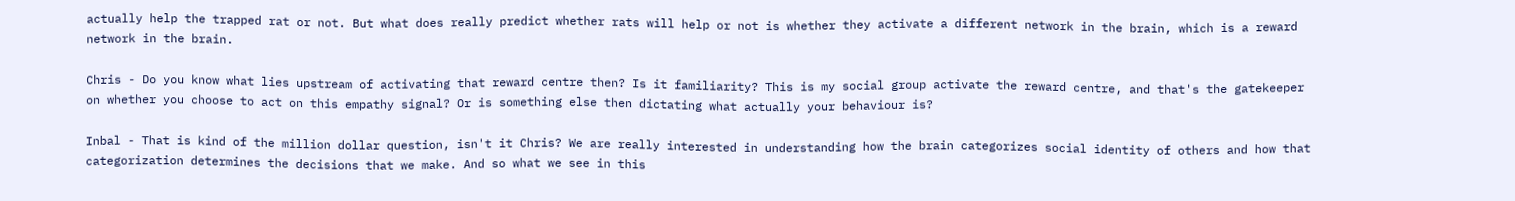actually help the trapped rat or not. But what does really predict whether rats will help or not is whether they activate a different network in the brain, which is a reward network in the brain.

Chris - Do you know what lies upstream of activating that reward centre then? Is it familiarity? This is my social group activate the reward centre, and that's the gatekeeper on whether you choose to act on this empathy signal? Or is something else then dictating what actually your behaviour is?

Inbal - That is kind of the million dollar question, isn't it Chris? We are really interested in understanding how the brain categorizes social identity of others and how that categorization determines the decisions that we make. And so what we see in this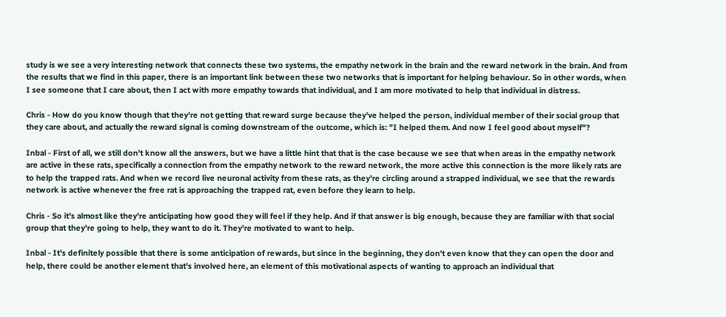study is we see a very interesting network that connects these two systems, the empathy network in the brain and the reward network in the brain. And from the results that we find in this paper, there is an important link between these two networks that is important for helping behaviour. So in other words, when I see someone that I care about, then I act with more empathy towards that individual, and I am more motivated to help that individual in distress.

Chris - How do you know though that they're not getting that reward surge because they've helped the person, individual member of their social group that they care about, and actually the reward signal is coming downstream of the outcome, which is: "I helped them. And now I feel good about myself"?

Inbal - First of all, we still don't know all the answers, but we have a little hint that that is the case because we see that when areas in the empathy network are active in these rats, specifically a connection from the empathy network to the reward network, the more active this connection is the more likely rats are to help the trapped rats. And when we record live neuronal activity from these rats, as they're circling around a strapped individual, we see that the rewards network is active whenever the free rat is approaching the trapped rat, even before they learn to help.

Chris - So it's almost like they're anticipating how good they will feel if they help. And if that answer is big enough, because they are familiar with that social group that they're going to help, they want to do it. They're motivated to want to help.

Inbal - It's definitely possible that there is some anticipation of rewards, but since in the beginning, they don't even know that they can open the door and help, there could be another element that's involved here, an element of this motivational aspects of wanting to approach an individual that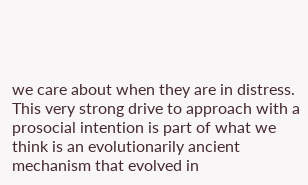we care about when they are in distress. This very strong drive to approach with a prosocial intention is part of what we think is an evolutionarily ancient mechanism that evolved in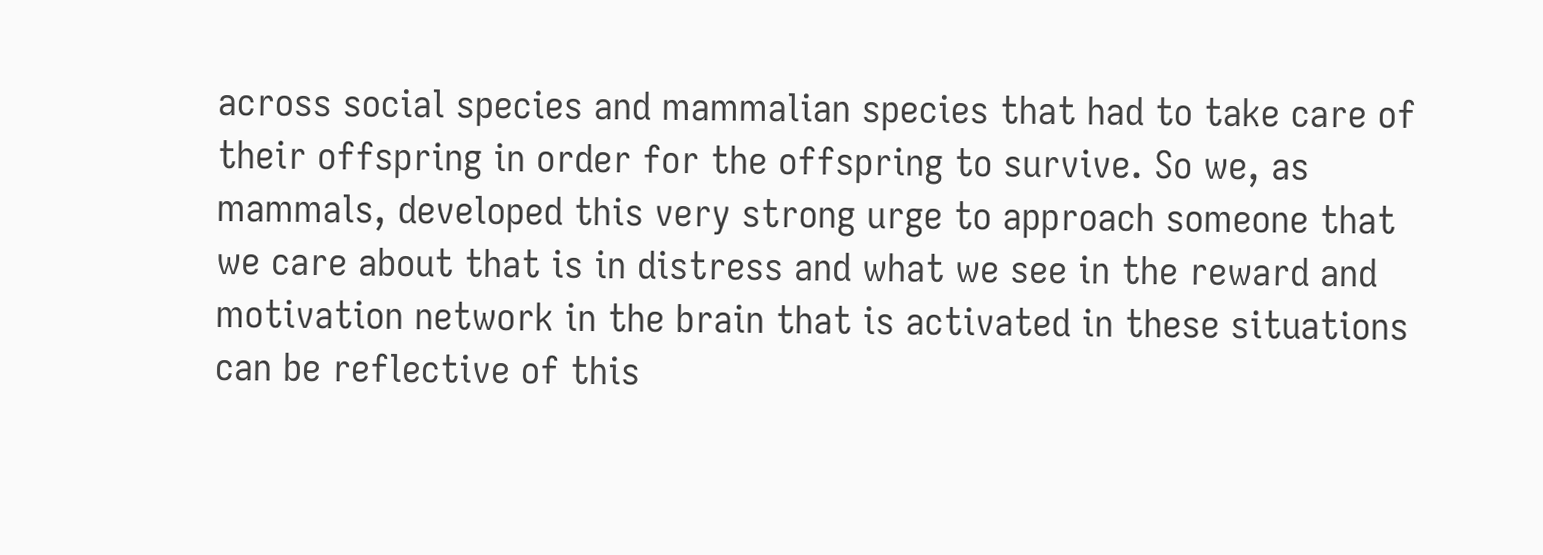across social species and mammalian species that had to take care of their offspring in order for the offspring to survive. So we, as mammals, developed this very strong urge to approach someone that we care about that is in distress and what we see in the reward and motivation network in the brain that is activated in these situations can be reflective of this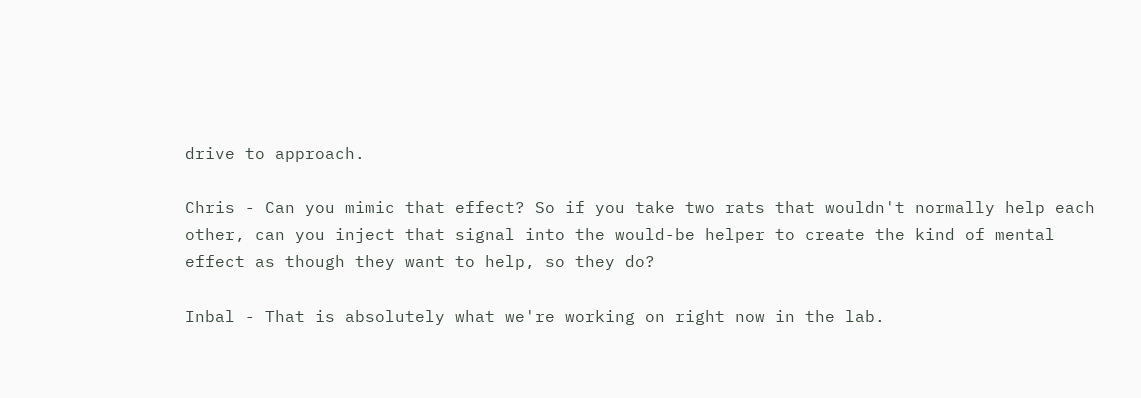drive to approach.

Chris - Can you mimic that effect? So if you take two rats that wouldn't normally help each other, can you inject that signal into the would-be helper to create the kind of mental effect as though they want to help, so they do?

Inbal - That is absolutely what we're working on right now in the lab.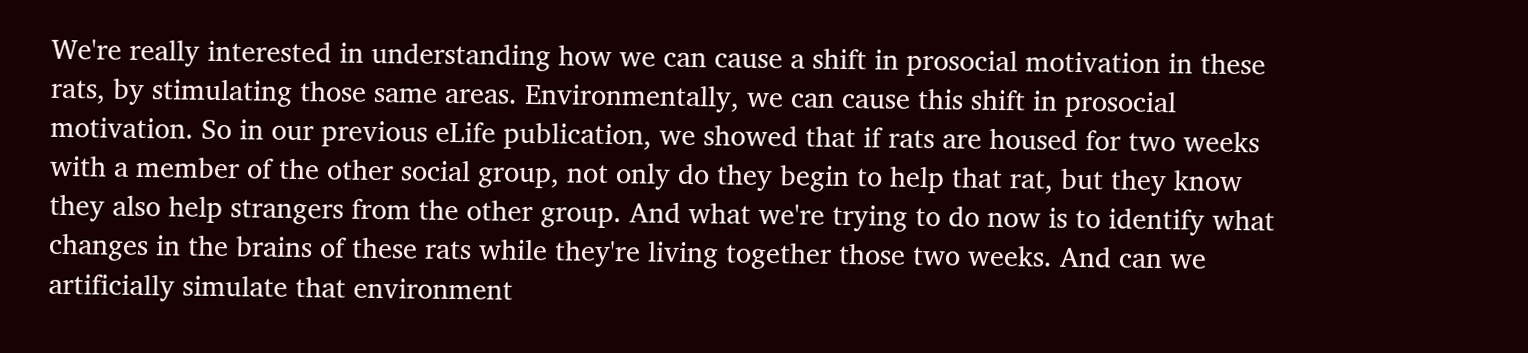We're really interested in understanding how we can cause a shift in prosocial motivation in these rats, by stimulating those same areas. Environmentally, we can cause this shift in prosocial motivation. So in our previous eLife publication, we showed that if rats are housed for two weeks with a member of the other social group, not only do they begin to help that rat, but they know they also help strangers from the other group. And what we're trying to do now is to identify what changes in the brains of these rats while they're living together those two weeks. And can we artificially simulate that environment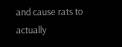and cause rats to actually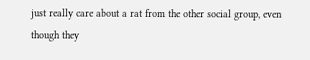just really care about a rat from the other social group, even though they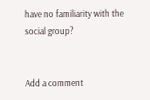have no familiarity with the social group?


Add a comment